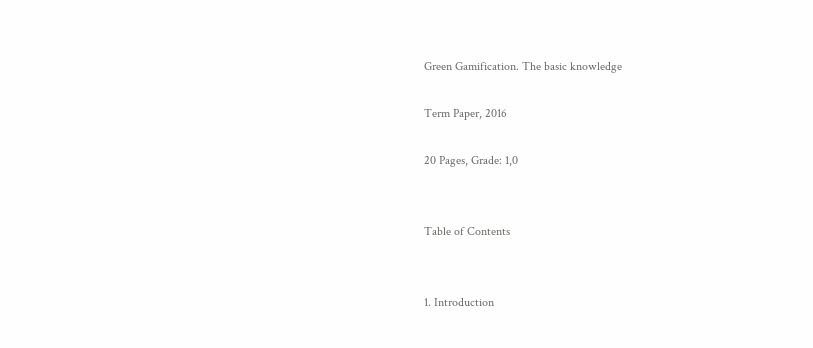Green Gamification. The basic knowledge

Term Paper, 2016

20 Pages, Grade: 1,0


Table of Contents


1. Introduction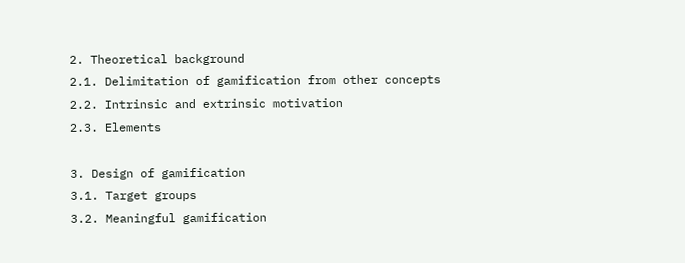2. Theoretical background
2.1. Delimitation of gamification from other concepts
2.2. Intrinsic and extrinsic motivation
2.3. Elements

3. Design of gamification
3.1. Target groups
3.2. Meaningful gamification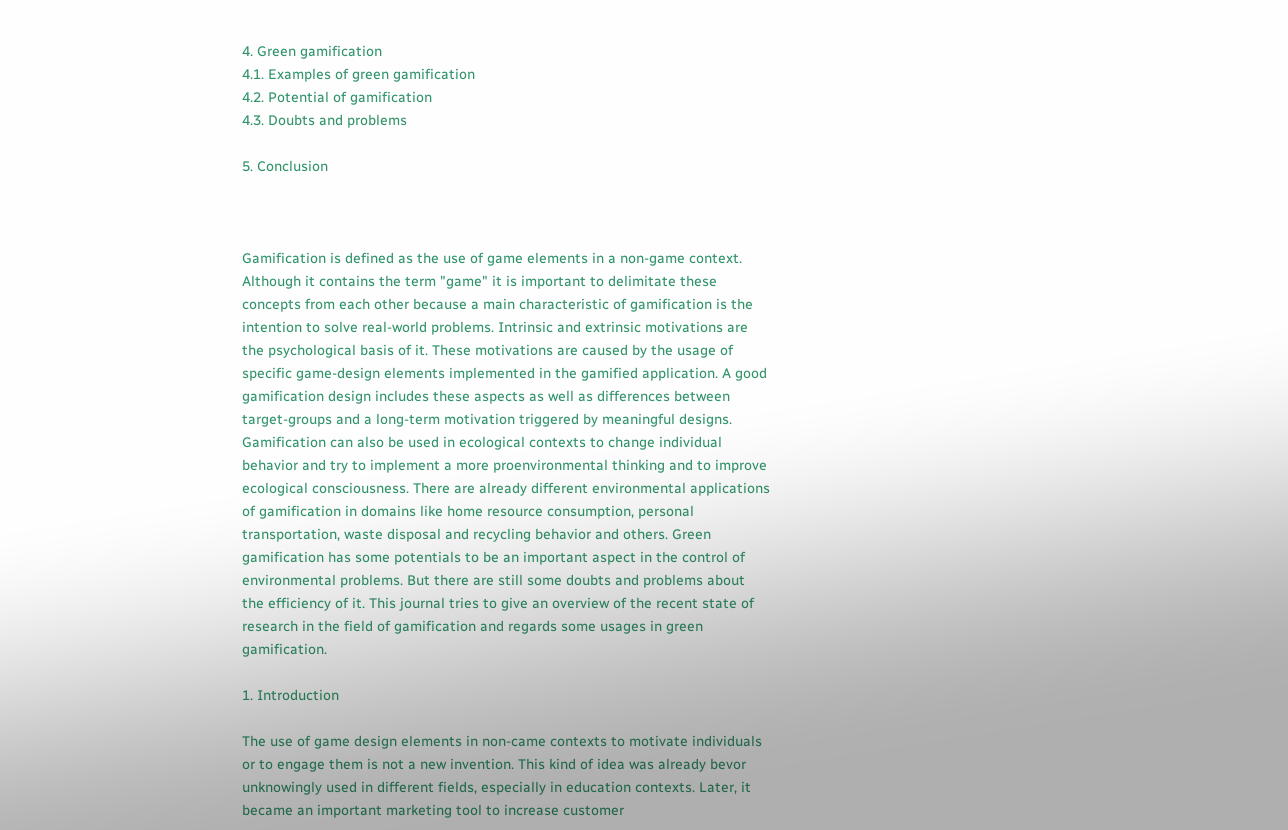4. Green gamification
4.1. Examples of green gamification
4.2. Potential of gamification
4.3. Doubts and problems

5. Conclusion



Gamification is defined as the use of game elements in a non-game context. Although it contains the term "game" it is important to delimitate these concepts from each other because a main characteristic of gamification is the intention to solve real-world problems. Intrinsic and extrinsic motivations are the psychological basis of it. These motivations are caused by the usage of specific game-design elements implemented in the gamified application. A good gamification design includes these aspects as well as differences between target-groups and a long-term motivation triggered by meaningful designs. Gamification can also be used in ecological contexts to change individual behavior and try to implement a more proenvironmental thinking and to improve ecological consciousness. There are already different environmental applications of gamification in domains like home resource consumption, personal transportation, waste disposal and recycling behavior and others. Green gamification has some potentials to be an important aspect in the control of environmental problems. But there are still some doubts and problems about the efficiency of it. This journal tries to give an overview of the recent state of research in the field of gamification and regards some usages in green gamification.

1. Introduction

The use of game design elements in non-came contexts to motivate individuals or to engage them is not a new invention. This kind of idea was already bevor unknowingly used in different fields, especially in education contexts. Later, it became an important marketing tool to increase customer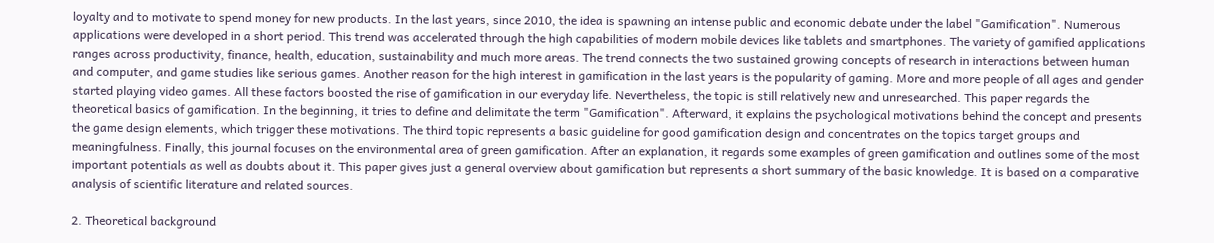loyalty and to motivate to spend money for new products. In the last years, since 2010, the idea is spawning an intense public and economic debate under the label "Gamification". Numerous applications were developed in a short period. This trend was accelerated through the high capabilities of modern mobile devices like tablets and smartphones. The variety of gamified applications ranges across productivity, finance, health, education, sustainability and much more areas. The trend connects the two sustained growing concepts of research in interactions between human and computer, and game studies like serious games. Another reason for the high interest in gamification in the last years is the popularity of gaming. More and more people of all ages and gender started playing video games. All these factors boosted the rise of gamification in our everyday life. Nevertheless, the topic is still relatively new and unresearched. This paper regards the theoretical basics of gamification. In the beginning, it tries to define and delimitate the term "Gamification". Afterward, it explains the psychological motivations behind the concept and presents the game design elements, which trigger these motivations. The third topic represents a basic guideline for good gamification design and concentrates on the topics target groups and meaningfulness. Finally, this journal focuses on the environmental area of green gamification. After an explanation, it regards some examples of green gamification and outlines some of the most important potentials as well as doubts about it. This paper gives just a general overview about gamification but represents a short summary of the basic knowledge. It is based on a comparative analysis of scientific literature and related sources.

2. Theoretical background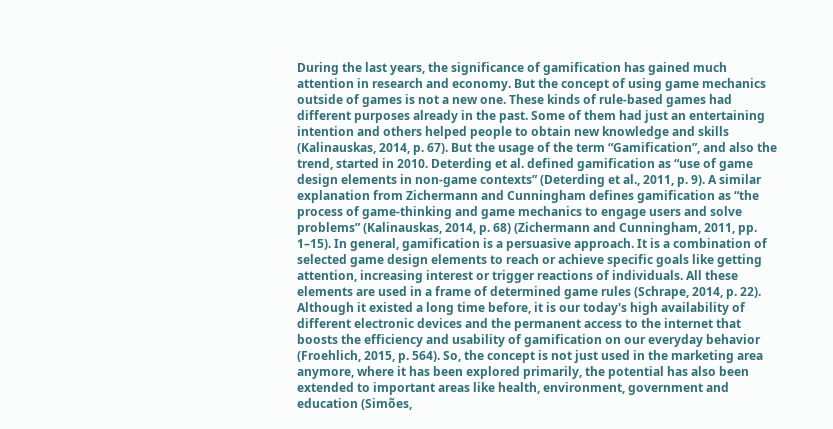During the last years, the significance of gamification has gained much attention in research and economy. But the concept of using game mechanics outside of games is not a new one. These kinds of rule-based games had different purposes already in the past. Some of them had just an entertaining intention and others helped people to obtain new knowledge and skills (Kalinauskas, 2014, p. 67). But the usage of the term “Gamification”, and also the trend, started in 2010. Deterding et al. defined gamification as “use of game design elements in non-game contexts” (Deterding et al., 2011, p. 9). A similar explanation from Zichermann and Cunningham defines gamification as “the process of game-thinking and game mechanics to engage users and solve problems” (Kalinauskas, 2014, p. 68) (Zichermann and Cunningham, 2011, pp. 1–15). In general, gamification is a persuasive approach. It is a combination of selected game design elements to reach or achieve specific goals like getting attention, increasing interest or trigger reactions of individuals. All these elements are used in a frame of determined game rules (Schrape, 2014, p. 22). Although it existed a long time before, it is our today's high availability of different electronic devices and the permanent access to the internet that boosts the efficiency and usability of gamification on our everyday behavior (Froehlich, 2015, p. 564). So, the concept is not just used in the marketing area anymore, where it has been explored primarily, the potential has also been extended to important areas like health, environment, government and education (Simões,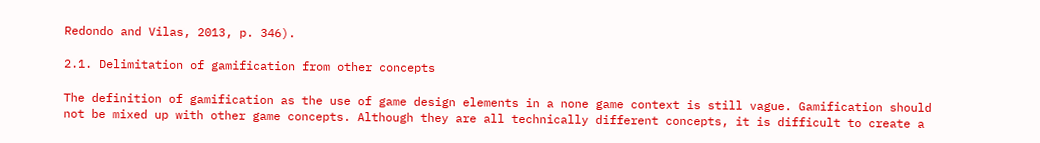Redondo and Vilas, 2013, p. 346).

2.1. Delimitation of gamification from other concepts

The definition of gamification as the use of game design elements in a none game context is still vague. Gamification should not be mixed up with other game concepts. Although they are all technically different concepts, it is difficult to create a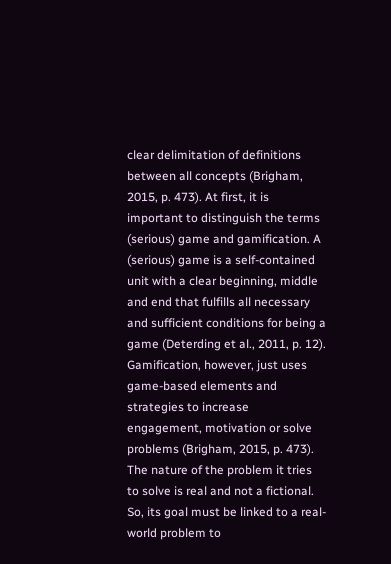clear delimitation of definitions between all concepts (Brigham, 2015, p. 473). At first, it is important to distinguish the terms (serious) game and gamification. A (serious) game is a self-contained unit with a clear beginning, middle and end that fulfills all necessary and sufficient conditions for being a game (Deterding et al., 2011, p. 12). Gamification, however, just uses game-based elements and strategies to increase engagement, motivation or solve problems (Brigham, 2015, p. 473). The nature of the problem it tries to solve is real and not a fictional. So, its goal must be linked to a real-world problem to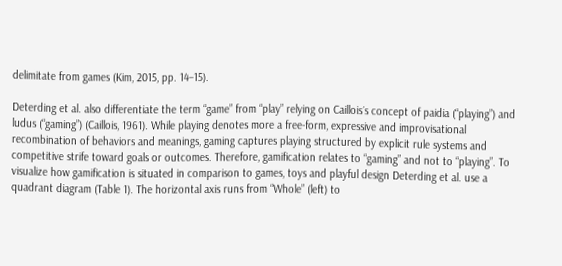delimitate from games (Kim, 2015, pp. 14–15).

Deterding et al. also differentiate the term “game” from “play” relying on Caillois´s concept of paidia (“playing”) and ludus (“gaming”) (Caillois, 1961). While playing denotes more a free-form, expressive and improvisational recombination of behaviors and meanings, gaming captures playing structured by explicit rule systems and competitive strife toward goals or outcomes. Therefore, gamification relates to “gaming” and not to “playing”. To visualize how gamification is situated in comparison to games, toys and playful design Deterding et al. use a quadrant diagram (Table 1). The horizontal axis runs from “Whole” (left) to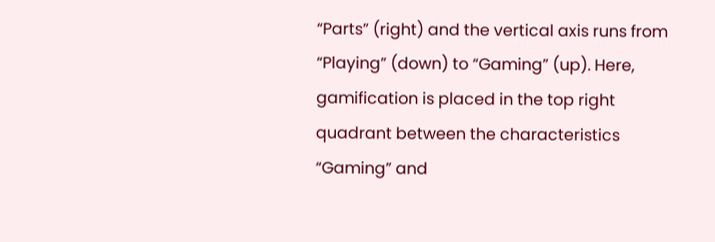“Parts” (right) and the vertical axis runs from “Playing” (down) to “Gaming” (up). Here, gamification is placed in the top right quadrant between the characteristics “Gaming” and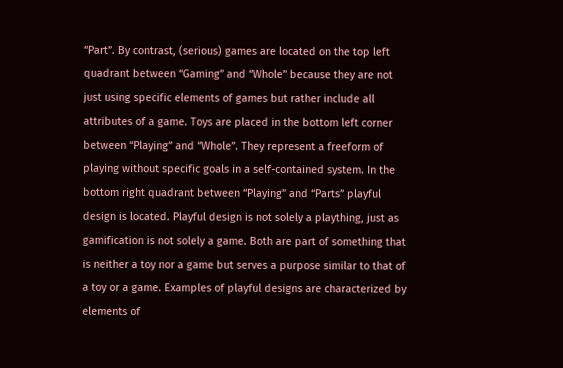“Part”. By contrast, (serious) games are located on the top left quadrant between “Gaming” and “Whole” because they are not just using specific elements of games but rather include all attributes of a game. Toys are placed in the bottom left corner between “Playing” and “Whole”. They represent a freeform of playing without specific goals in a self-contained system. In the bottom right quadrant between “Playing” and “Parts” playful design is located. Playful design is not solely a plaything, just as gamification is not solely a game. Both are part of something that is neither a toy nor a game but serves a purpose similar to that of a toy or a game. Examples of playful designs are characterized by elements of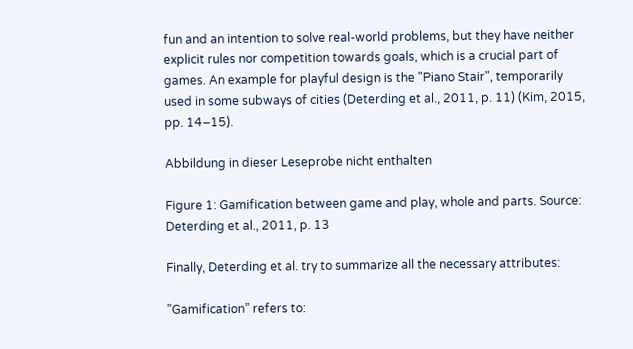fun and an intention to solve real-world problems, but they have neither explicit rules nor competition towards goals, which is a crucial part of games. An example for playful design is the "Piano Stair", temporarily used in some subways of cities (Deterding et al., 2011, p. 11) (Kim, 2015, pp. 14–15).

Abbildung in dieser Leseprobe nicht enthalten

Figure 1: Gamification between game and play, whole and parts. Source: Deterding et al., 2011, p. 13

Finally, Deterding et al. try to summarize all the necessary attributes:

”Gamification” refers to: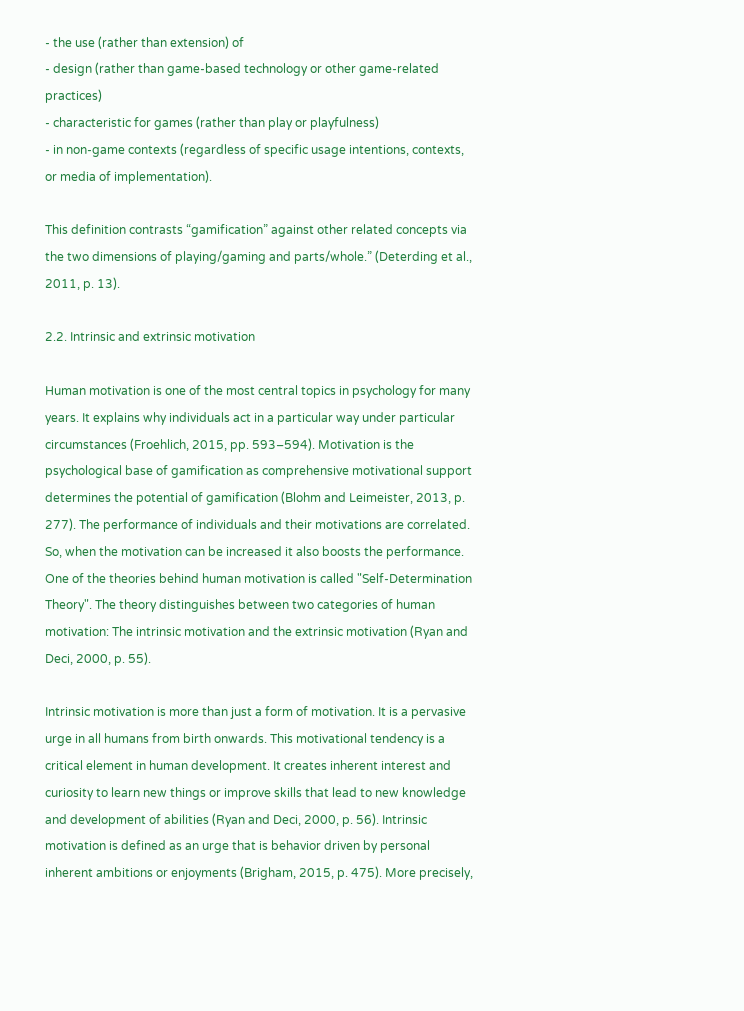- the use (rather than extension) of
- design (rather than game-based technology or other game-related practices)
- characteristic for games (rather than play or playfulness)
- in non-game contexts (regardless of specific usage intentions, contexts, or media of implementation).

This definition contrasts “gamification” against other related concepts via the two dimensions of playing/gaming and parts/whole.” (Deterding et al., 2011, p. 13).

2.2. Intrinsic and extrinsic motivation

Human motivation is one of the most central topics in psychology for many years. It explains why individuals act in a particular way under particular circumstances (Froehlich, 2015, pp. 593–594). Motivation is the psychological base of gamification as comprehensive motivational support determines the potential of gamification (Blohm and Leimeister, 2013, p. 277). The performance of individuals and their motivations are correlated. So, when the motivation can be increased it also boosts the performance. One of the theories behind human motivation is called "Self-Determination Theory". The theory distinguishes between two categories of human motivation: The intrinsic motivation and the extrinsic motivation (Ryan and Deci, 2000, p. 55).

Intrinsic motivation is more than just a form of motivation. It is a pervasive urge in all humans from birth onwards. This motivational tendency is a critical element in human development. It creates inherent interest and curiosity to learn new things or improve skills that lead to new knowledge and development of abilities (Ryan and Deci, 2000, p. 56). Intrinsic motivation is defined as an urge that is behavior driven by personal inherent ambitions or enjoyments (Brigham, 2015, p. 475). More precisely,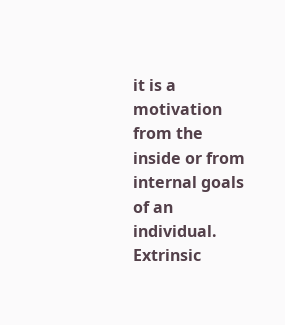it is a motivation from the inside or from internal goals of an individual. Extrinsic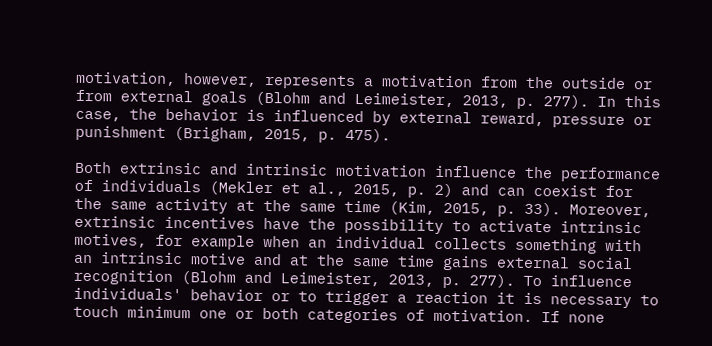motivation, however, represents a motivation from the outside or from external goals (Blohm and Leimeister, 2013, p. 277). In this case, the behavior is influenced by external reward, pressure or punishment (Brigham, 2015, p. 475).

Both extrinsic and intrinsic motivation influence the performance of individuals (Mekler et al., 2015, p. 2) and can coexist for the same activity at the same time (Kim, 2015, p. 33). Moreover, extrinsic incentives have the possibility to activate intrinsic motives, for example when an individual collects something with an intrinsic motive and at the same time gains external social recognition (Blohm and Leimeister, 2013, p. 277). To influence individuals' behavior or to trigger a reaction it is necessary to touch minimum one or both categories of motivation. If none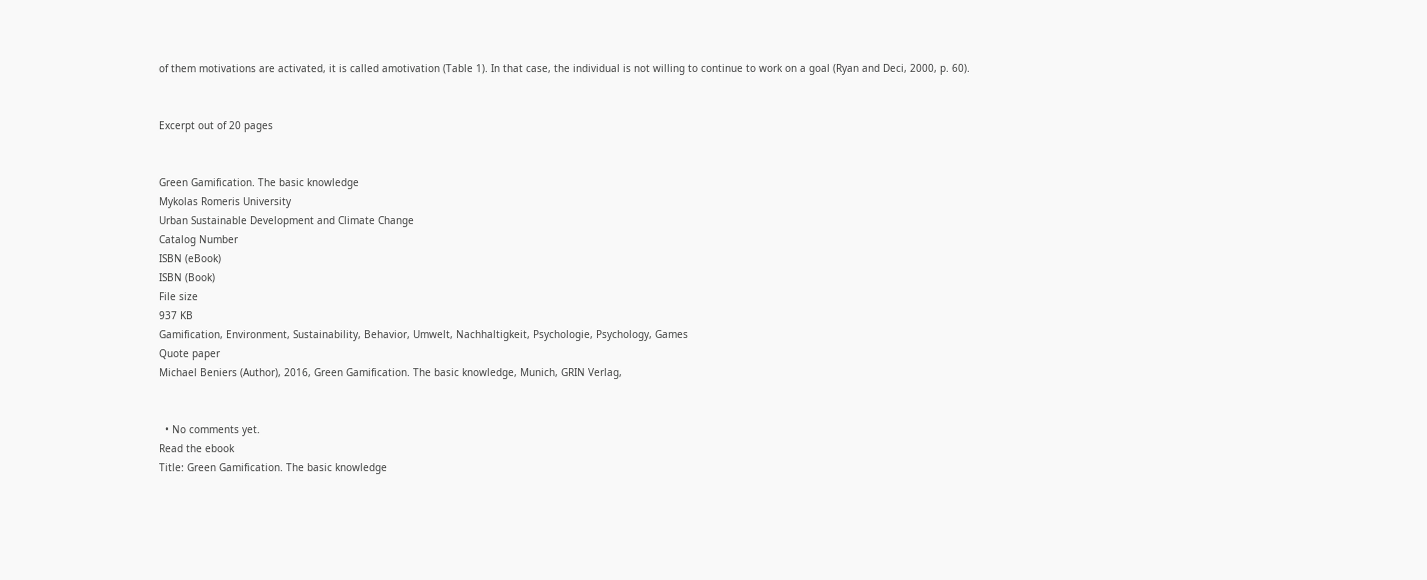of them motivations are activated, it is called amotivation (Table 1). In that case, the individual is not willing to continue to work on a goal (Ryan and Deci, 2000, p. 60).


Excerpt out of 20 pages


Green Gamification. The basic knowledge
Mykolas Romeris University
Urban Sustainable Development and Climate Change
Catalog Number
ISBN (eBook)
ISBN (Book)
File size
937 KB
Gamification, Environment, Sustainability, Behavior, Umwelt, Nachhaltigkeit, Psychologie, Psychology, Games
Quote paper
Michael Beniers (Author), 2016, Green Gamification. The basic knowledge, Munich, GRIN Verlag,


  • No comments yet.
Read the ebook
Title: Green Gamification. The basic knowledge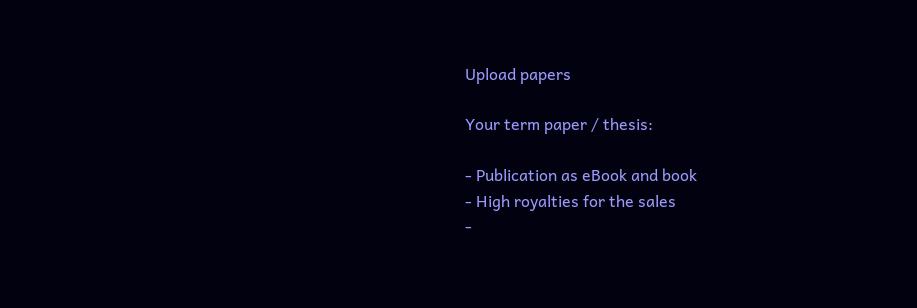Upload papers

Your term paper / thesis:

- Publication as eBook and book
- High royalties for the sales
-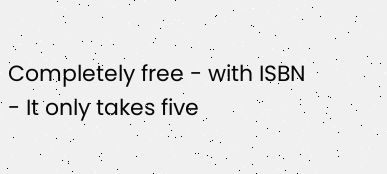Completely free - with ISBN
- It only takes five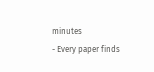minutes
- Every paper finds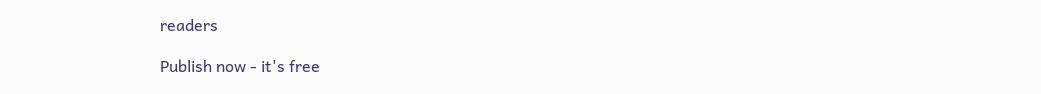readers

Publish now - it's free